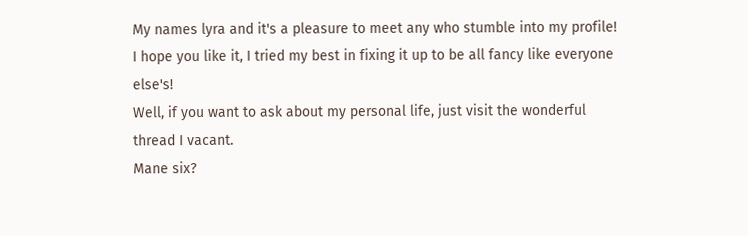My names lyra and it's a pleasure to meet any who stumble into my profile!
I hope you like it, I tried my best in fixing it up to be all fancy like everyone else's!
Well, if you want to ask about my personal life, just visit the wonderful thread I vacant.
Mane six?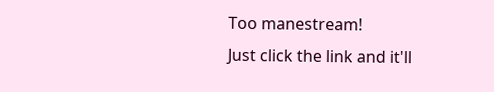Too manestream!
Just click the link and it'll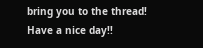bring you to the thread!
Have a nice day!!